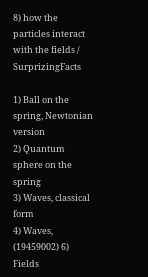8) how the particles interact with the fields / SurprizingFacts

1) Ball on the spring, Newtonian version
2) Quantum sphere on the spring
3) Waves, classical form
4) Waves, (19459002) 6) Fields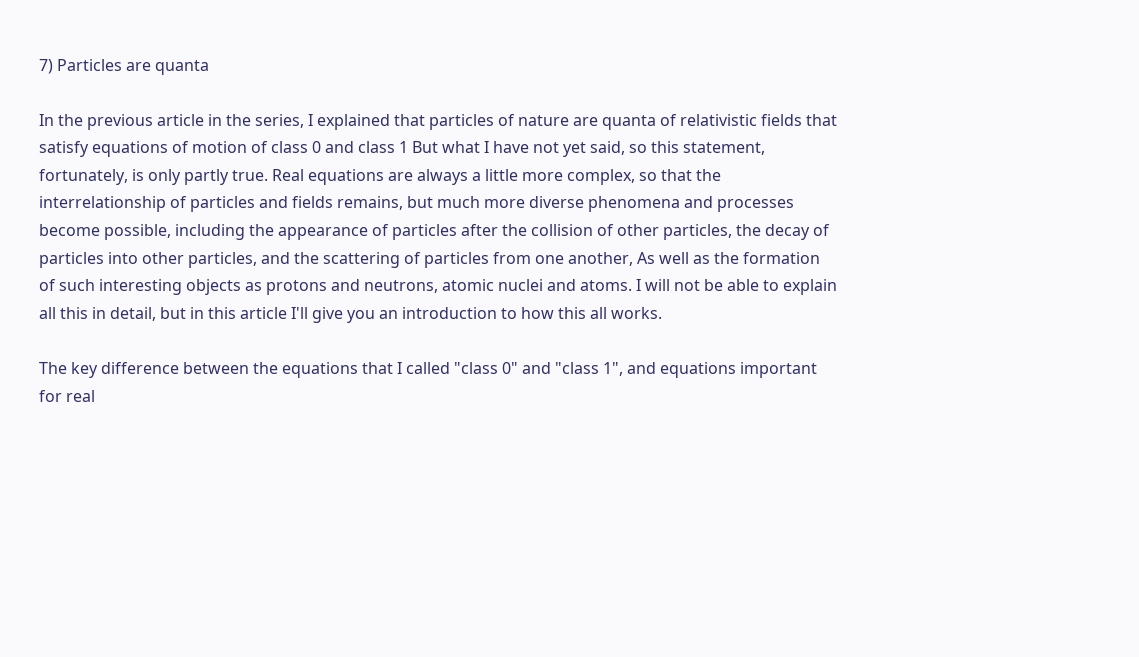7) Particles are quanta

In the previous article in the series, I explained that particles of nature are quanta of relativistic fields that satisfy equations of motion of class 0 and class 1 But what I have not yet said, so this statement, fortunately, is only partly true. Real equations are always a little more complex, so that the interrelationship of particles and fields remains, but much more diverse phenomena and processes become possible, including the appearance of particles after the collision of other particles, the decay of particles into other particles, and the scattering of particles from one another, As well as the formation of such interesting objects as protons and neutrons, atomic nuclei and atoms. I will not be able to explain all this in detail, but in this article I'll give you an introduction to how this all works.

The key difference between the equations that I called "class 0" and "class 1", and equations important for real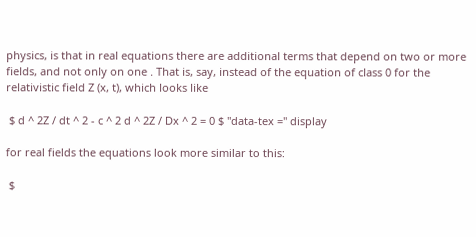physics, is that in real equations there are additional terms that depend on two or more fields, and not only on one . That is, say, instead of the equation of class 0 for the relativistic field Z (x, t), which looks like

 $ d ^ 2Z / dt ^ 2 - c ^ 2 d ^ 2Z / Dx ^ 2 = 0 $ "data-tex =" display

for real fields the equations look more similar to this:

 $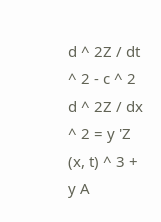d ^ 2Z / dt ^ 2 - c ^ 2 d ^ 2Z / dx ^ 2 = y 'Z (x, t) ^ 3 + y A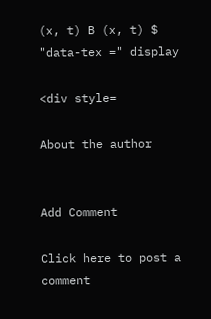(x, t) B (x, t) $ "data-tex =" display

<div style=

About the author


Add Comment

Click here to post a comment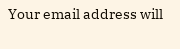Your email address will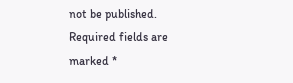not be published. Required fields are marked *